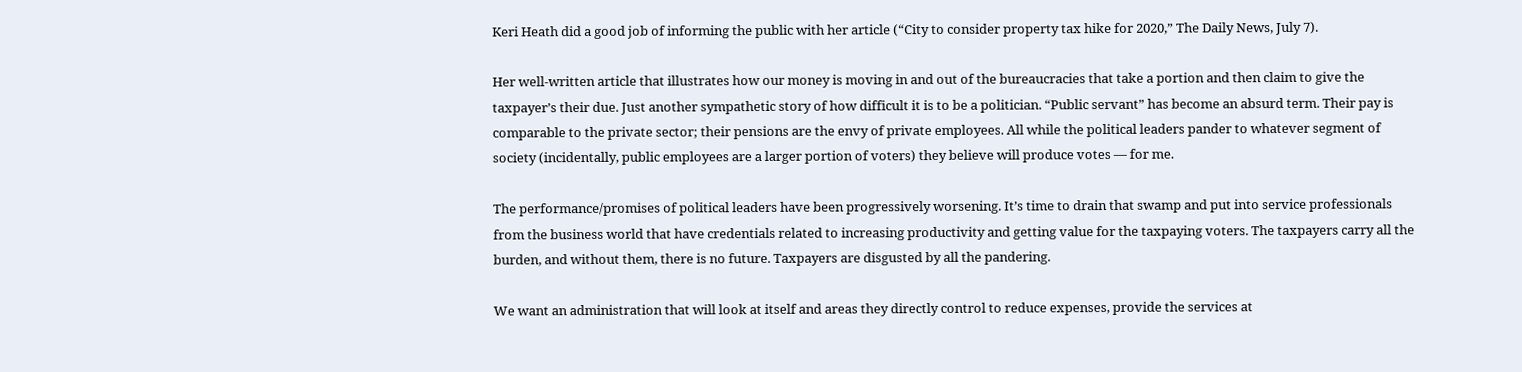Keri Heath did a good job of informing the public with her article (“City to consider property tax hike for 2020,” The Daily News, July 7).

Her well-written article that illustrates how our money is moving in and out of the bureaucracies that take a portion and then claim to give the taxpayer’s their due. Just another sympathetic story of how difficult it is to be a politician. “Public servant” has become an absurd term. Their pay is comparable to the private sector; their pensions are the envy of private employees. All while the political leaders pander to whatever segment of society (incidentally, public employees are a larger portion of voters) they believe will produce votes — for me.

The performance/promises of political leaders have been progressively worsening. It’s time to drain that swamp and put into service professionals from the business world that have credentials related to increasing productivity and getting value for the taxpaying voters. The taxpayers carry all the burden, and without them, there is no future. Taxpayers are disgusted by all the pandering.

We want an administration that will look at itself and areas they directly control to reduce expenses, provide the services at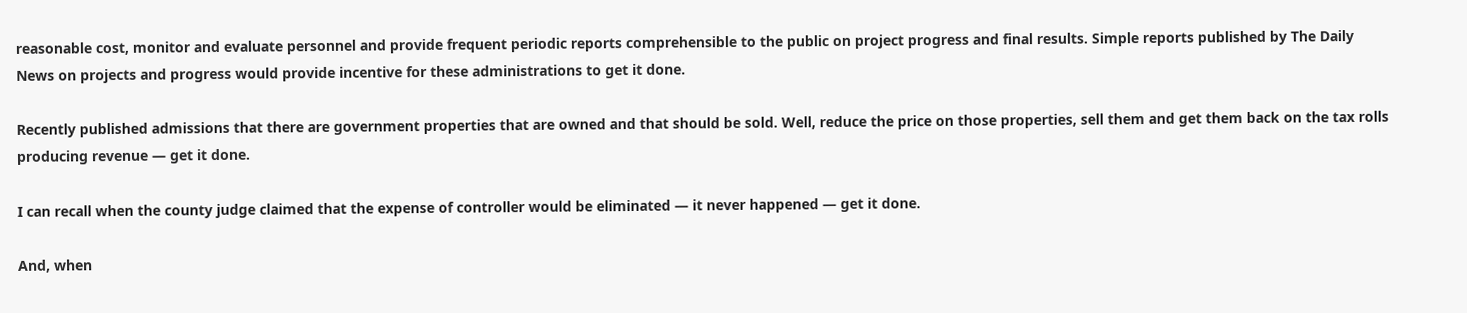reasonable cost, monitor and evaluate personnel and provide frequent periodic reports comprehensible to the public on project progress and final results. Simple reports published by The Daily News on projects and progress would provide incentive for these administrations to get it done.

Recently published admissions that there are government properties that are owned and that should be sold. Well, reduce the price on those properties, sell them and get them back on the tax rolls producing revenue — get it done.

I can recall when the county judge claimed that the expense of controller would be eliminated — it never happened — get it done.

And, when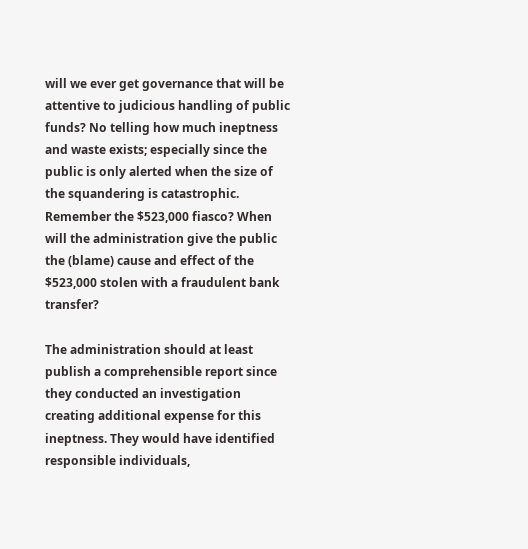will we ever get governance that will be attentive to judicious handling of public funds? No telling how much ineptness and waste exists; especially since the public is only alerted when the size of the squandering is catastrophic. Remember the $523,000 fiasco? When will the administration give the public the (blame) cause and effect of the $523,000 stolen with a fraudulent bank transfer?

The administration should at least publish a comprehensible report since they conducted an investigation creating additional expense for this ineptness. They would have identified responsible individuals,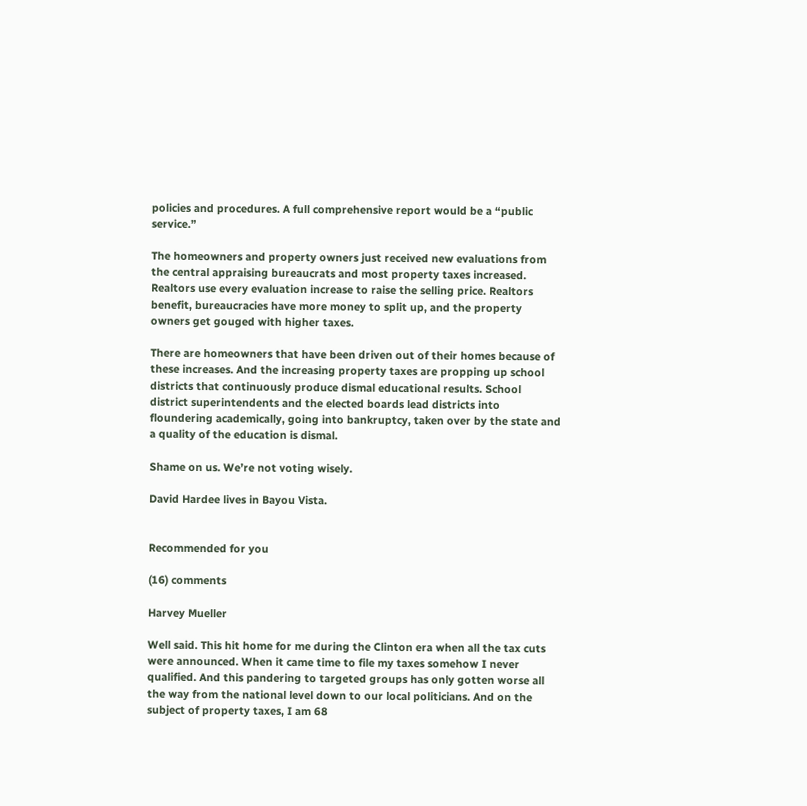policies and procedures. A full comprehensive report would be a “public service.”

The homeowners and property owners just received new evaluations from the central appraising bureaucrats and most property taxes increased. Realtors use every evaluation increase to raise the selling price. Realtors benefit, bureaucracies have more money to split up, and the property owners get gouged with higher taxes.

There are homeowners that have been driven out of their homes because of these increases. And the increasing property taxes are propping up school districts that continuously produce dismal educational results. School district superintendents and the elected boards lead districts into floundering academically, going into bankruptcy, taken over by the state and a quality of the education is dismal.

Shame on us. We’re not voting wisely.

David Hardee lives in Bayou Vista.


Recommended for you

(16) comments

Harvey Mueller

Well said. This hit home for me during the Clinton era when all the tax cuts were announced. When it came time to file my taxes somehow I never qualified. And this pandering to targeted groups has only gotten worse all the way from the national level down to our local politicians. And on the subject of property taxes, I am 68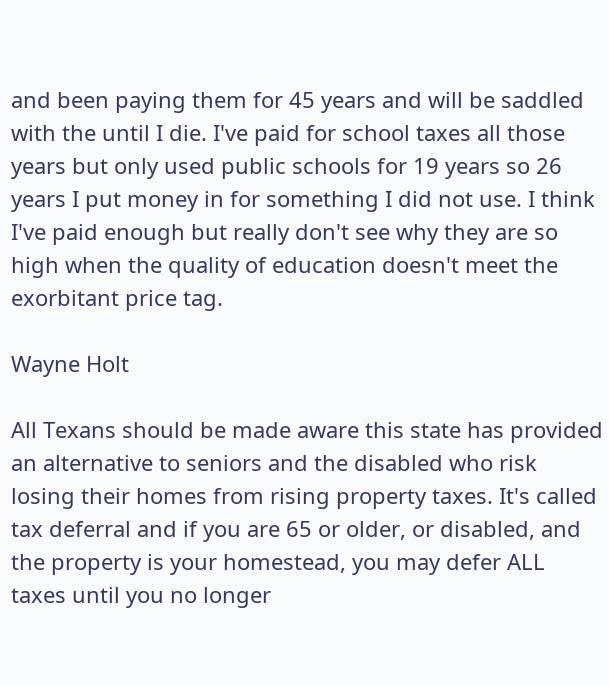and been paying them for 45 years and will be saddled with the until I die. I've paid for school taxes all those years but only used public schools for 19 years so 26 years I put money in for something I did not use. I think I've paid enough but really don't see why they are so high when the quality of education doesn't meet the exorbitant price tag.

Wayne Holt

All Texans should be made aware this state has provided an alternative to seniors and the disabled who risk losing their homes from rising property taxes. It's called tax deferral and if you are 65 or older, or disabled, and the property is your homestead, you may defer ALL taxes until you no longer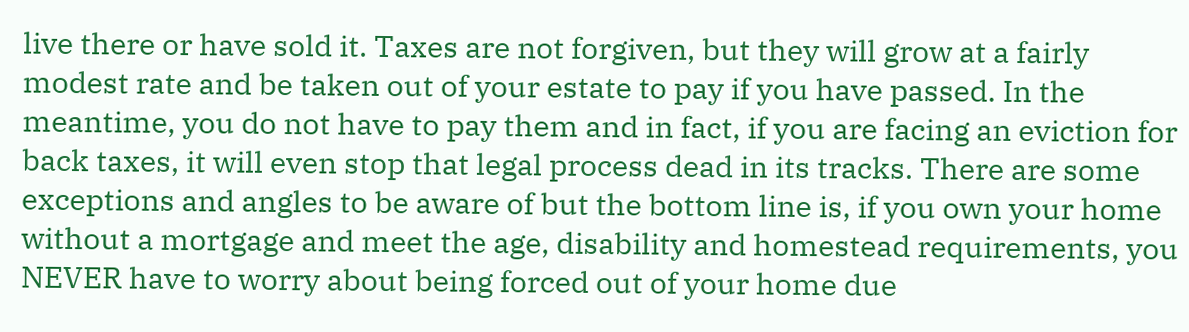live there or have sold it. Taxes are not forgiven, but they will grow at a fairly modest rate and be taken out of your estate to pay if you have passed. In the meantime, you do not have to pay them and in fact, if you are facing an eviction for back taxes, it will even stop that legal process dead in its tracks. There are some exceptions and angles to be aware of but the bottom line is, if you own your home without a mortgage and meet the age, disability and homestead requirements, you NEVER have to worry about being forced out of your home due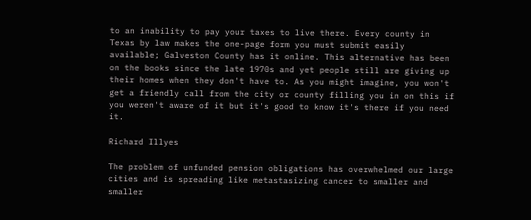to an inability to pay your taxes to live there. Every county in Texas by law makes the one-page form you must submit easily available; Galveston County has it online. This alternative has been on the books since the late 1970s and yet people still are giving up their homes when they don't have to. As you might imagine, you won't get a friendly call from the city or county filling you in on this if you weren't aware of it but it's good to know it's there if you need it.

Richard Illyes

The problem of unfunded pension obligations has overwhelmed our large cities and is spreading like metastasizing cancer to smaller and smaller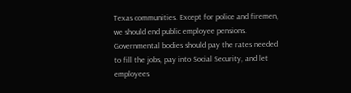Texas communities. Except for police and firemen, we should end public employee pensions. Governmental bodies should pay the rates needed to fill the jobs, pay into Social Security, and let employees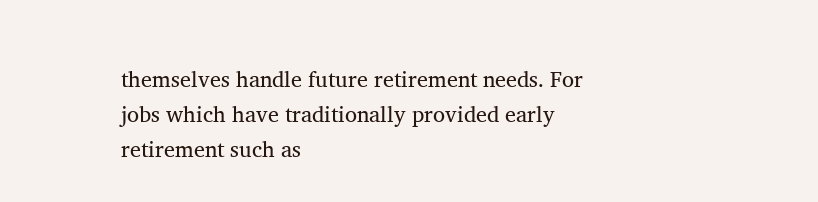themselves handle future retirement needs. For jobs which have traditionally provided early retirement such as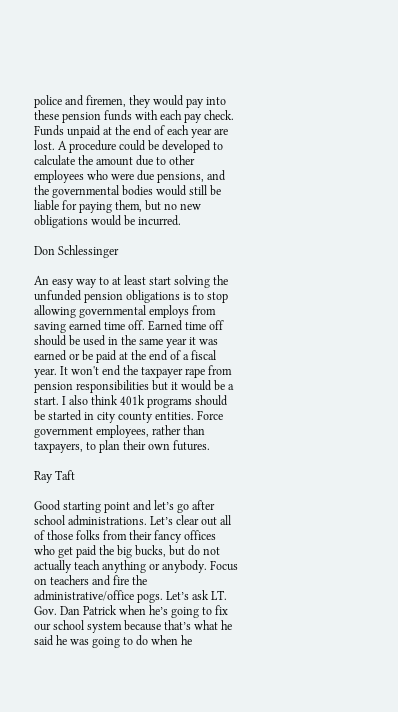police and firemen, they would pay into these pension funds with each pay check. Funds unpaid at the end of each year are lost. A procedure could be developed to calculate the amount due to other employees who were due pensions, and the governmental bodies would still be liable for paying them, but no new obligations would be incurred.

Don Schlessinger

An easy way to at least start solving the unfunded pension obligations is to stop allowing governmental employs from saving earned time off. Earned time off should be used in the same year it was earned or be paid at the end of a fiscal year. It won't end the taxpayer rape from pension responsibilities but it would be a start. I also think 401k programs should be started in city county entities. Force government employees, rather than taxpayers, to plan their own futures.

Ray Taft

Good starting point and let’s go after school administrations. Let’s clear out all of those folks from their fancy offices who get paid the big bucks, but do not actually teach anything or anybody. Focus on teachers and fire the administrative/office pogs. Let’s ask LT. Gov. Dan Patrick when he’s going to fix our school system because that’s what he said he was going to do when he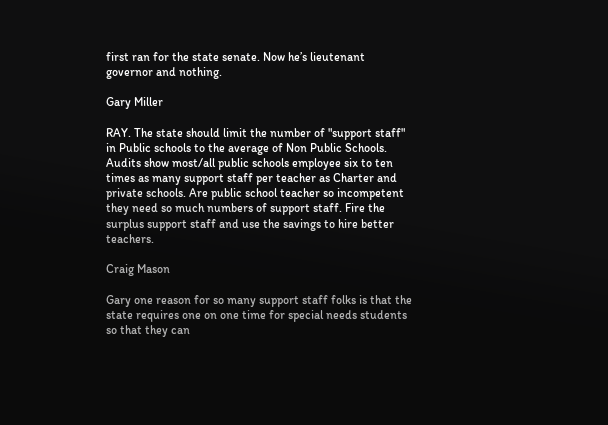first ran for the state senate. Now he’s lieutenant governor and nothing.

Gary Miller

RAY. The state should limit the number of "support staff" in Public schools to the average of Non Public Schools. Audits show most/all public schools employee six to ten times as many support staff per teacher as Charter and private schools. Are public school teacher so incompetent they need so much numbers of support staff. Fire the surplus support staff and use the savings to hire better teachers.

Craig Mason

Gary one reason for so many support staff folks is that the state requires one on one time for special needs students so that they can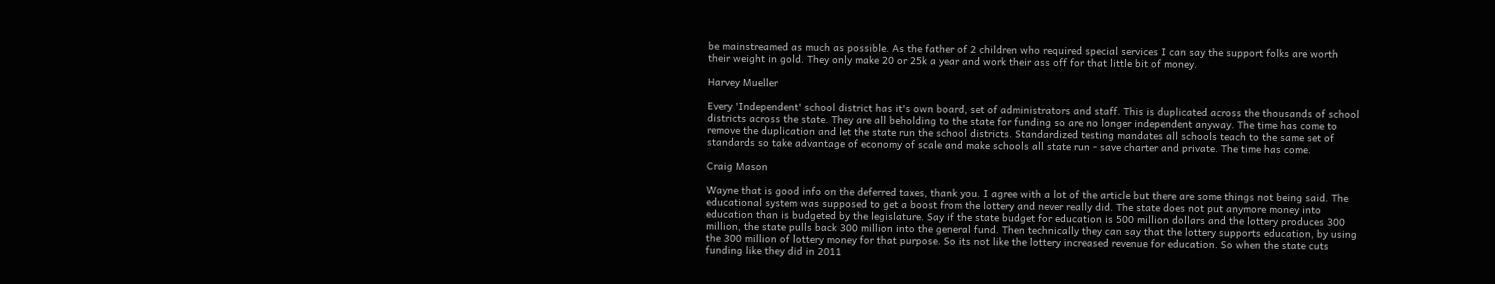be mainstreamed as much as possible. As the father of 2 children who required special services I can say the support folks are worth their weight in gold. They only make 20 or 25k a year and work their ass off for that little bit of money.

Harvey Mueller

Every 'Independent' school district has it's own board, set of administrators and staff. This is duplicated across the thousands of school districts across the state. They are all beholding to the state for funding so are no longer independent anyway. The time has come to remove the duplication and let the state run the school districts. Standardized testing mandates all schools teach to the same set of standards so take advantage of economy of scale and make schools all state run - save charter and private. The time has come.

Craig Mason

Wayne that is good info on the deferred taxes, thank you. I agree with a lot of the article but there are some things not being said. The educational system was supposed to get a boost from the lottery and never really did. The state does not put anymore money into education than is budgeted by the legislature. Say if the state budget for education is 500 million dollars and the lottery produces 300 million, the state pulls back 300 million into the general fund. Then technically they can say that the lottery supports education, by using the 300 million of lottery money for that purpose. So its not like the lottery increased revenue for education. So when the state cuts funding like they did in 2011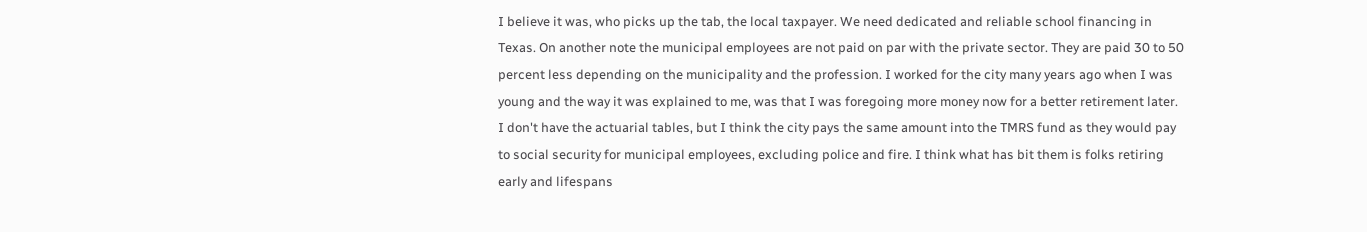I believe it was, who picks up the tab, the local taxpayer. We need dedicated and reliable school financing in Texas. On another note the municipal employees are not paid on par with the private sector. They are paid 30 to 50 percent less depending on the municipality and the profession. I worked for the city many years ago when I was young and the way it was explained to me, was that I was foregoing more money now for a better retirement later. I don't have the actuarial tables, but I think the city pays the same amount into the TMRS fund as they would pay to social security for municipal employees, excluding police and fire. I think what has bit them is folks retiring early and lifespans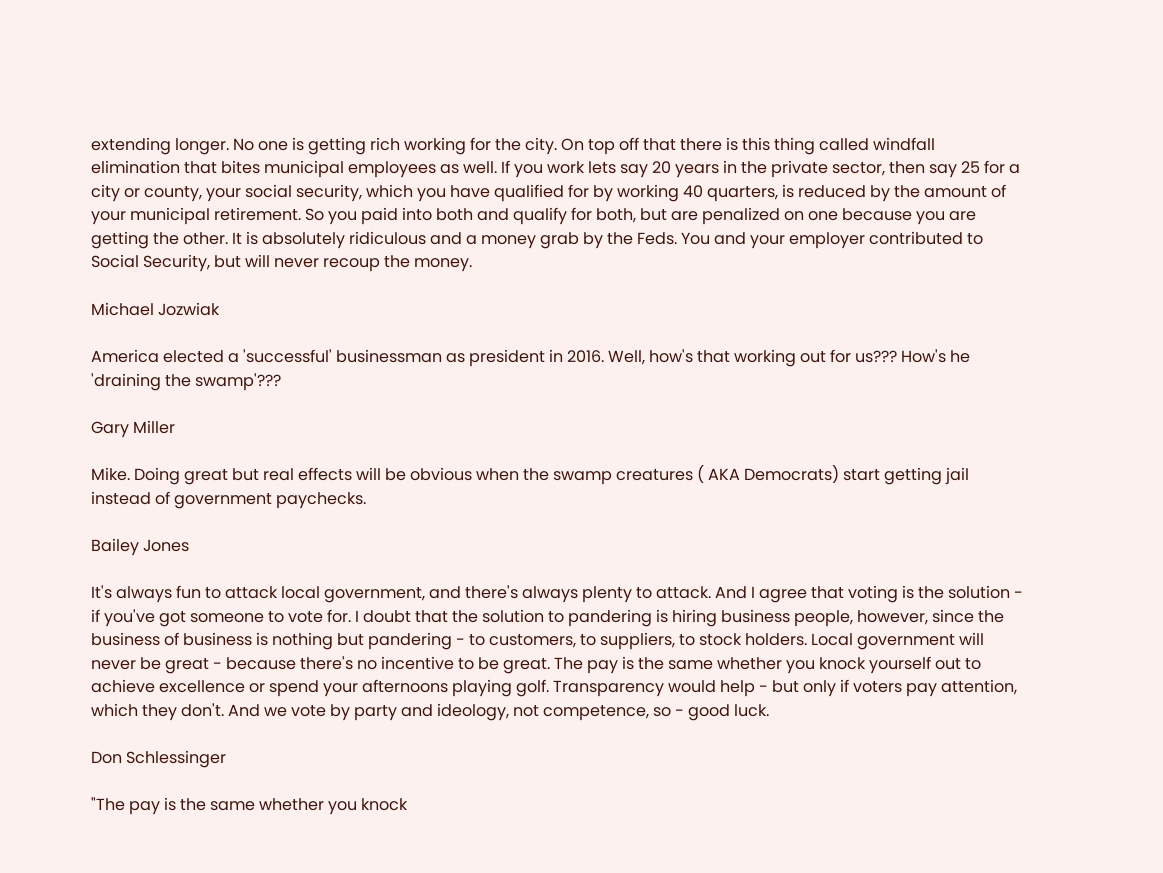extending longer. No one is getting rich working for the city. On top off that there is this thing called windfall elimination that bites municipal employees as well. If you work lets say 20 years in the private sector, then say 25 for a city or county, your social security, which you have qualified for by working 40 quarters, is reduced by the amount of your municipal retirement. So you paid into both and qualify for both, but are penalized on one because you are getting the other. It is absolutely ridiculous and a money grab by the Feds. You and your employer contributed to Social Security, but will never recoup the money.

Michael Jozwiak

America elected a 'successful' businessman as president in 2016. Well, how's that working out for us??? How's he 'draining the swamp'???

Gary Miller

Mike. Doing great but real effects will be obvious when the swamp creatures ( AKA Democrats) start getting jail instead of government paychecks.

Bailey Jones

It's always fun to attack local government, and there's always plenty to attack. And I agree that voting is the solution - if you've got someone to vote for. I doubt that the solution to pandering is hiring business people, however, since the business of business is nothing but pandering - to customers, to suppliers, to stock holders. Local government will never be great - because there's no incentive to be great. The pay is the same whether you knock yourself out to achieve excellence or spend your afternoons playing golf. Transparency would help - but only if voters pay attention, which they don't. And we vote by party and ideology, not competence, so - good luck.

Don Schlessinger

"The pay is the same whether you knock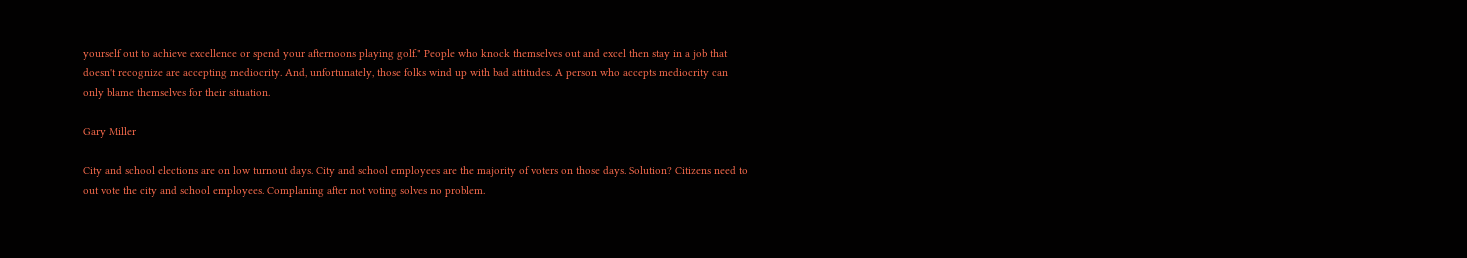yourself out to achieve excellence or spend your afternoons playing golf." People who knock themselves out and excel then stay in a job that doesn't recognize are accepting mediocrity. And, unfortunately, those folks wind up with bad attitudes. A person who accepts mediocrity can only blame themselves for their situation.

Gary Miller

City and school elections are on low turnout days. City and school employees are the majority of voters on those days. Solution? Citizens need to out vote the city and school employees. Complaning after not voting solves no problem.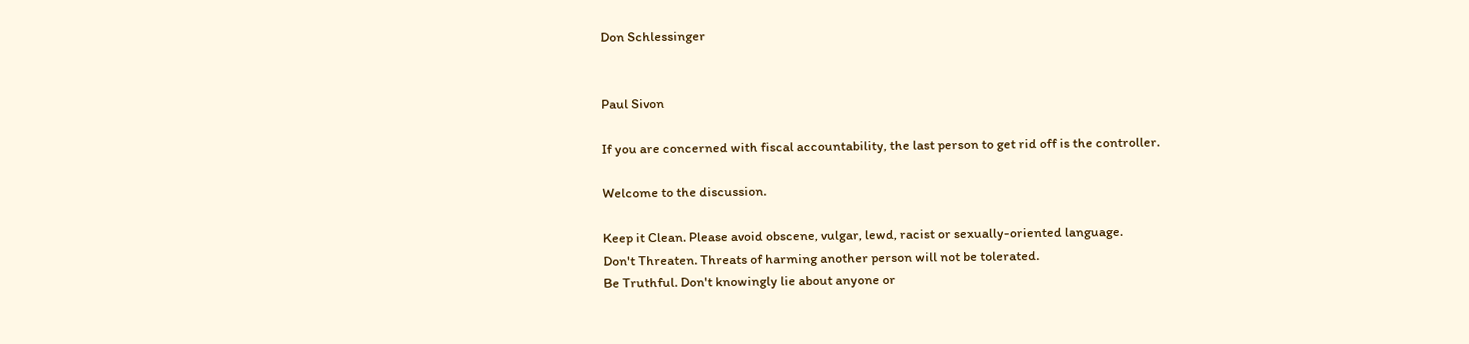Don Schlessinger


Paul Sivon

If you are concerned with fiscal accountability, the last person to get rid off is the controller.

Welcome to the discussion.

Keep it Clean. Please avoid obscene, vulgar, lewd, racist or sexually-oriented language.
Don't Threaten. Threats of harming another person will not be tolerated.
Be Truthful. Don't knowingly lie about anyone or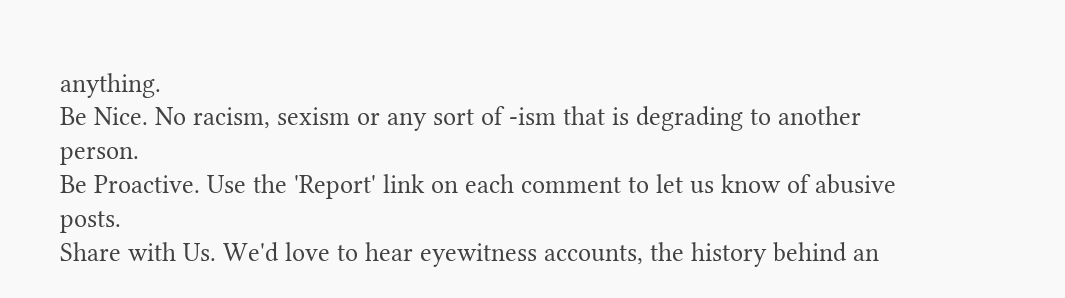anything.
Be Nice. No racism, sexism or any sort of -ism that is degrading to another person.
Be Proactive. Use the 'Report' link on each comment to let us know of abusive posts.
Share with Us. We'd love to hear eyewitness accounts, the history behind an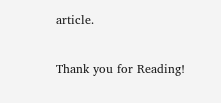article.

Thank you for Reading!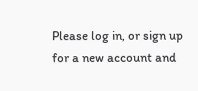Please log in, or sign up for a new account and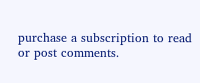purchase a subscription to read or post comments.